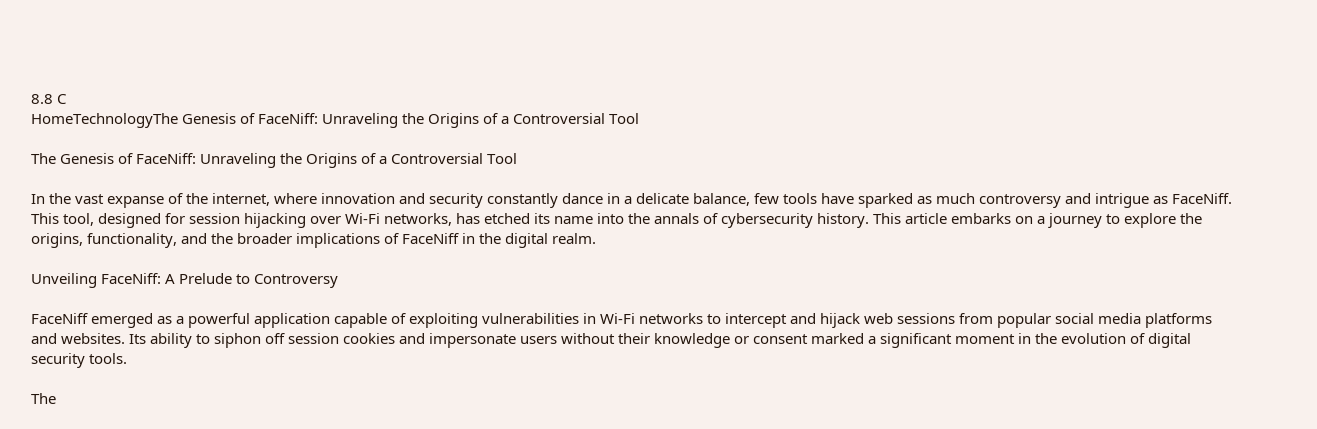8.8 C
HomeTechnologyThe Genesis of FaceNiff: Unraveling the Origins of a Controversial Tool

The Genesis of FaceNiff: Unraveling the Origins of a Controversial Tool

In the vast expanse of the internet, where innovation and security constantly dance in a delicate balance, few tools have sparked as much controversy and intrigue as FaceNiff. This tool, designed for session hijacking over Wi-Fi networks, has etched its name into the annals of cybersecurity history. This article embarks on a journey to explore the origins, functionality, and the broader implications of FaceNiff in the digital realm.

Unveiling FaceNiff: A Prelude to Controversy

FaceNiff emerged as a powerful application capable of exploiting vulnerabilities in Wi-Fi networks to intercept and hijack web sessions from popular social media platforms and websites. Its ability to siphon off session cookies and impersonate users without their knowledge or consent marked a significant moment in the evolution of digital security tools.

The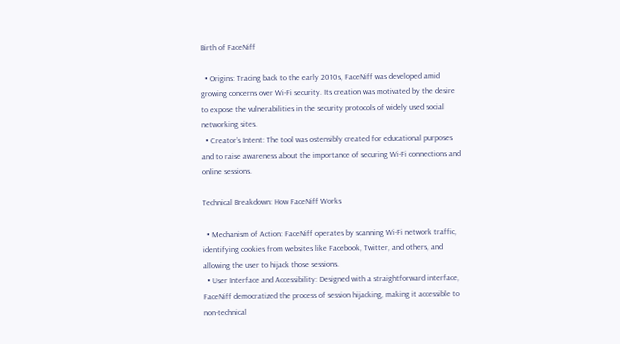Birth of FaceNiff

  • Origins: Tracing back to the early 2010s, FaceNiff was developed amid growing concerns over Wi-Fi security. Its creation was motivated by the desire to expose the vulnerabilities in the security protocols of widely used social networking sites.
  • Creator’s Intent: The tool was ostensibly created for educational purposes and to raise awareness about the importance of securing Wi-Fi connections and online sessions.

Technical Breakdown: How FaceNiff Works

  • Mechanism of Action: FaceNiff operates by scanning Wi-Fi network traffic, identifying cookies from websites like Facebook, Twitter, and others, and allowing the user to hijack those sessions.
  • User Interface and Accessibility: Designed with a straightforward interface, FaceNiff democratized the process of session hijacking, making it accessible to non-technical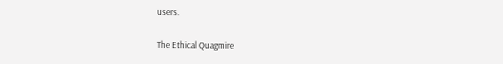users.

The Ethical Quagmire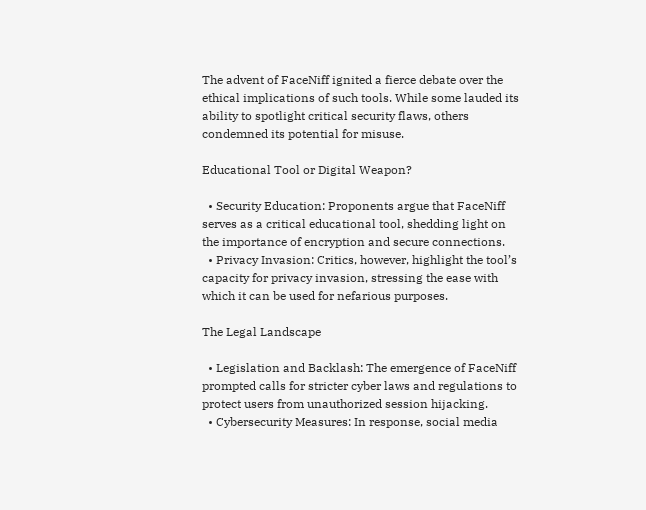The advent of FaceNiff ignited a fierce debate over the ethical implications of such tools. While some lauded its ability to spotlight critical security flaws, others condemned its potential for misuse.

Educational Tool or Digital Weapon?

  • Security Education: Proponents argue that FaceNiff serves as a critical educational tool, shedding light on the importance of encryption and secure connections.
  • Privacy Invasion: Critics, however, highlight the tool’s capacity for privacy invasion, stressing the ease with which it can be used for nefarious purposes.

The Legal Landscape

  • Legislation and Backlash: The emergence of FaceNiff prompted calls for stricter cyber laws and regulations to protect users from unauthorized session hijacking.
  • Cybersecurity Measures: In response, social media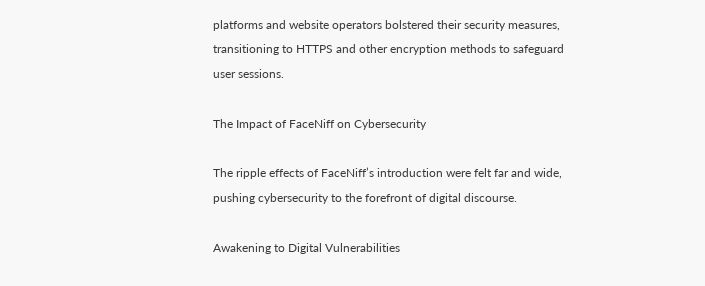platforms and website operators bolstered their security measures, transitioning to HTTPS and other encryption methods to safeguard user sessions.

The Impact of FaceNiff on Cybersecurity

The ripple effects of FaceNiff’s introduction were felt far and wide, pushing cybersecurity to the forefront of digital discourse.

Awakening to Digital Vulnerabilities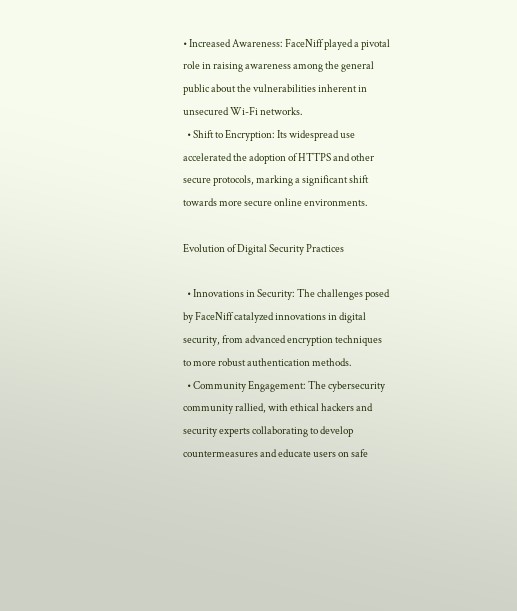• Increased Awareness: FaceNiff played a pivotal role in raising awareness among the general public about the vulnerabilities inherent in unsecured Wi-Fi networks.
  • Shift to Encryption: Its widespread use accelerated the adoption of HTTPS and other secure protocols, marking a significant shift towards more secure online environments.

Evolution of Digital Security Practices

  • Innovations in Security: The challenges posed by FaceNiff catalyzed innovations in digital security, from advanced encryption techniques to more robust authentication methods.
  • Community Engagement: The cybersecurity community rallied, with ethical hackers and security experts collaborating to develop countermeasures and educate users on safe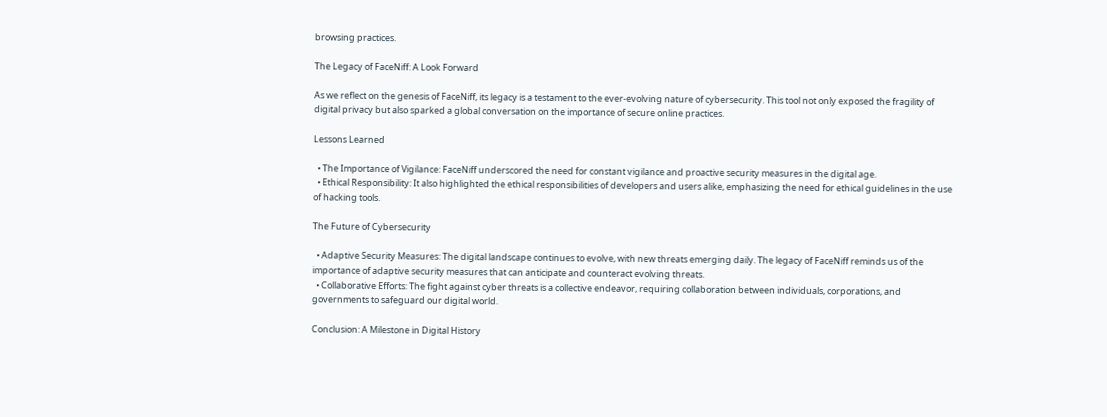browsing practices.

The Legacy of FaceNiff: A Look Forward

As we reflect on the genesis of FaceNiff, its legacy is a testament to the ever-evolving nature of cybersecurity. This tool not only exposed the fragility of digital privacy but also sparked a global conversation on the importance of secure online practices.

Lessons Learned

  • The Importance of Vigilance: FaceNiff underscored the need for constant vigilance and proactive security measures in the digital age.
  • Ethical Responsibility: It also highlighted the ethical responsibilities of developers and users alike, emphasizing the need for ethical guidelines in the use of hacking tools.

The Future of Cybersecurity

  • Adaptive Security Measures: The digital landscape continues to evolve, with new threats emerging daily. The legacy of FaceNiff reminds us of the importance of adaptive security measures that can anticipate and counteract evolving threats.
  • Collaborative Efforts: The fight against cyber threats is a collective endeavor, requiring collaboration between individuals, corporations, and governments to safeguard our digital world.

Conclusion: A Milestone in Digital History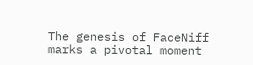The genesis of FaceNiff marks a pivotal moment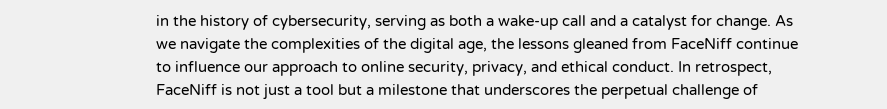in the history of cybersecurity, serving as both a wake-up call and a catalyst for change. As we navigate the complexities of the digital age, the lessons gleaned from FaceNiff continue to influence our approach to online security, privacy, and ethical conduct. In retrospect, FaceNiff is not just a tool but a milestone that underscores the perpetual challenge of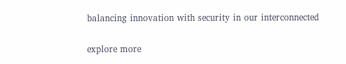balancing innovation with security in our interconnected

explore more